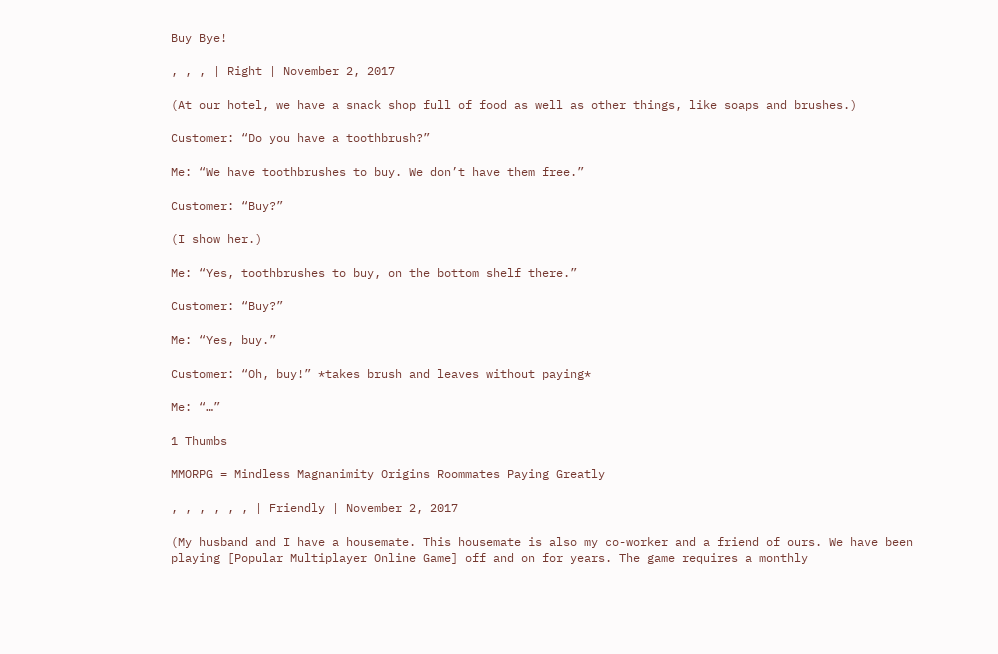Buy Bye!

, , , | Right | November 2, 2017

(At our hotel, we have a snack shop full of food as well as other things, like soaps and brushes.)

Customer: “Do you have a toothbrush?”

Me: “We have toothbrushes to buy. We don’t have them free.”

Customer: “Buy?”

(I show her.)

Me: “Yes, toothbrushes to buy, on the bottom shelf there.”

Customer: “Buy?”

Me: “Yes, buy.”

Customer: “Oh, buy!” *takes brush and leaves without paying*

Me: “…”

1 Thumbs

MMORPG = Mindless Magnanimity Origins Roommates Paying Greatly

, , , , , , | Friendly | November 2, 2017

(My husband and I have a housemate. This housemate is also my co-worker and a friend of ours. We have been playing [Popular Multiplayer Online Game] off and on for years. The game requires a monthly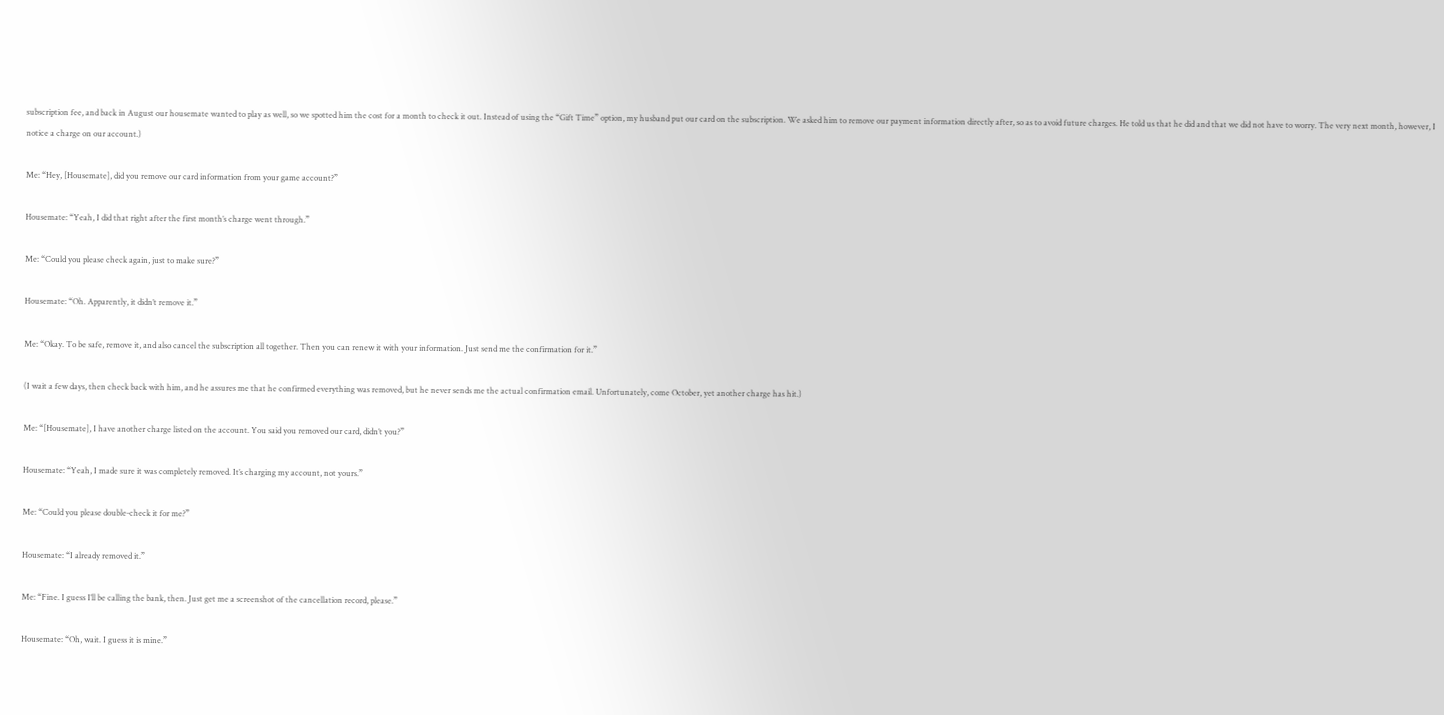subscription fee, and back in August our housemate wanted to play as well, so we spotted him the cost for a month to check it out. Instead of using the “Gift Time” option, my husband put our card on the subscription. We asked him to remove our payment information directly after, so as to avoid future charges. He told us that he did and that we did not have to worry. The very next month, however, I notice a charge on our account.)

Me: “Hey, [Housemate], did you remove our card information from your game account?”

Housemate: “Yeah, I did that right after the first month’s charge went through.”

Me: “Could you please check again, just to make sure?”

Housemate: “Oh. Apparently, it didn’t remove it.”

Me: “Okay. To be safe, remove it, and also cancel the subscription all together. Then you can renew it with your information. Just send me the confirmation for it.”

(I wait a few days, then check back with him, and he assures me that he confirmed everything was removed, but he never sends me the actual confirmation email. Unfortunately, come October, yet another charge has hit.)

Me: “[Housemate], I have another charge listed on the account. You said you removed our card, didn’t you?”

Housemate: “Yeah, I made sure it was completely removed. It’s charging my account, not yours.”

Me: “Could you please double-check it for me?”

Housemate: “I already removed it.”

Me: “Fine. I guess I’ll be calling the bank, then. Just get me a screenshot of the cancellation record, please.”

Housemate: “Oh, wait. I guess it is mine.”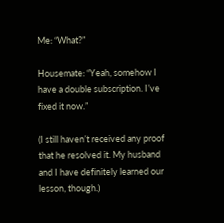Me: “What?”

Housemate: “Yeah, somehow I have a double subscription. I’ve fixed it now.”

(I still haven’t received any proof that he resolved it. My husband and I have definitely learned our lesson, though.)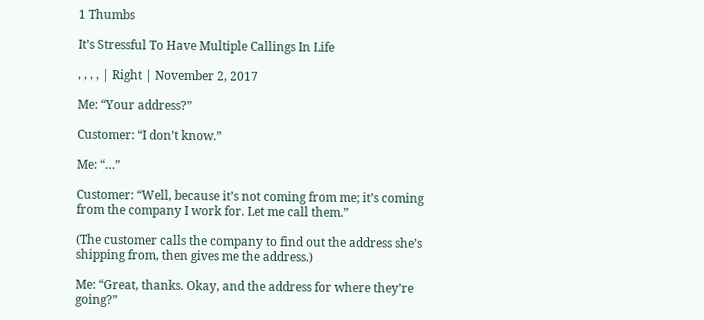1 Thumbs

It’s Stressful To Have Multiple Callings In Life

, , , , | Right | November 2, 2017

Me: “Your address?”

Customer: “I don’t know.”

Me: “…”

Customer: “Well, because it’s not coming from me; it’s coming from the company I work for. Let me call them.”

(The customer calls the company to find out the address she’s shipping from, then gives me the address.)

Me: “Great, thanks. Okay, and the address for where they’re going?”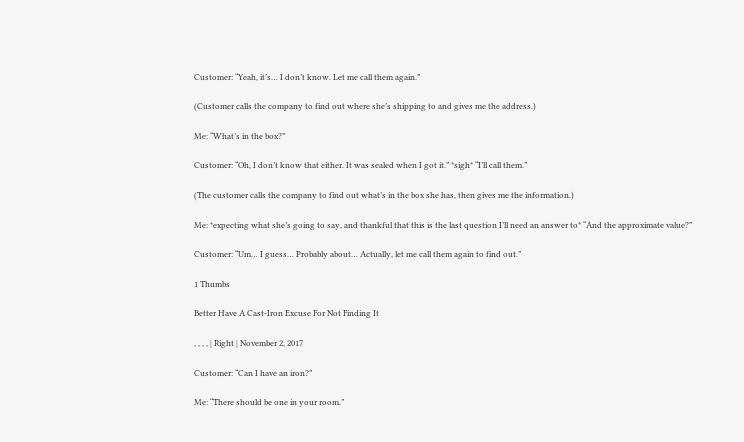Customer: “Yeah, it’s… I don’t know. Let me call them again.”

(Customer calls the company to find out where she’s shipping to and gives me the address.)

Me: “What’s in the box?”

Customer: “Oh, I don’t know that either. It was sealed when I got it.” *sigh* “I’ll call them.”

(The customer calls the company to find out what’s in the box she has, then gives me the information.)

Me: *expecting what she’s going to say, and thankful that this is the last question I’ll need an answer to* “And the approximate value?”

Customer: “Um… I guess… Probably about… Actually, let me call them again to find out.”

1 Thumbs

Better Have A Cast-Iron Excuse For Not Finding It

, , , , | Right | November 2, 2017

Customer: “Can I have an iron?”

Me: “There should be one in your room.”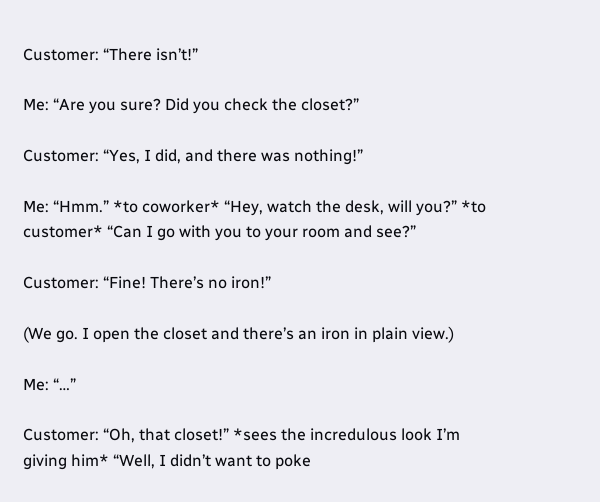Customer: “There isn’t!”

Me: “Are you sure? Did you check the closet?”

Customer: “Yes, I did, and there was nothing!”

Me: “Hmm.” *to coworker* “Hey, watch the desk, will you?” *to customer* “Can I go with you to your room and see?”

Customer: “Fine! There’s no iron!”

(We go. I open the closet and there’s an iron in plain view.)

Me: “…”

Customer: “Oh, that closet!” *sees the incredulous look I’m giving him* “Well, I didn’t want to poke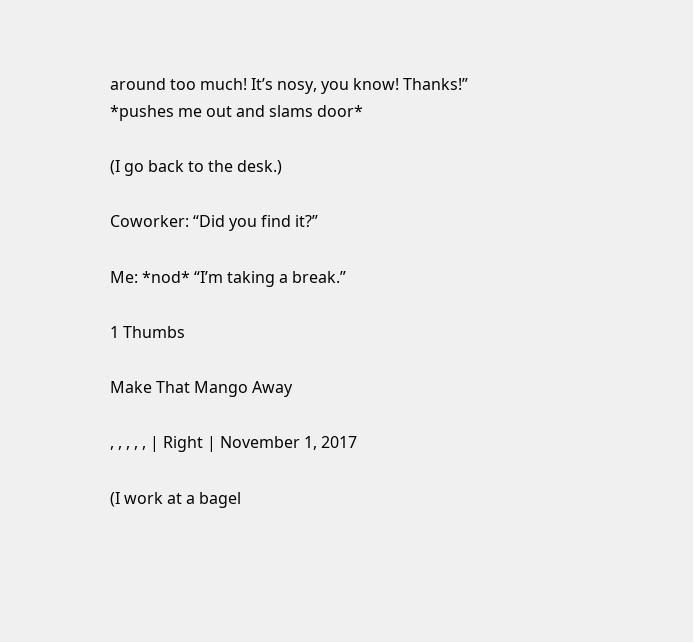around too much! It’s nosy, you know! Thanks!” *pushes me out and slams door*

(I go back to the desk.)

Coworker: “Did you find it?”

Me: *nod* “I’m taking a break.”

1 Thumbs

Make That Mango Away

, , , , , | Right | November 1, 2017

(I work at a bagel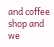and coffee shop and we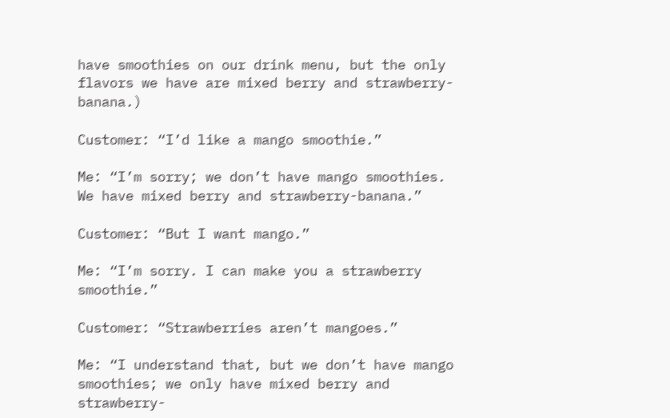have smoothies on our drink menu, but the only flavors we have are mixed berry and strawberry-banana.)

Customer: “I’d like a mango smoothie.”

Me: “I’m sorry; we don’t have mango smoothies. We have mixed berry and strawberry-banana.”

Customer: “But I want mango.”

Me: “I’m sorry. I can make you a strawberry smoothie.”

Customer: “Strawberries aren’t mangoes.”

Me: “I understand that, but we don’t have mango smoothies; we only have mixed berry and strawberry-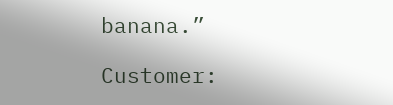banana.”

Customer: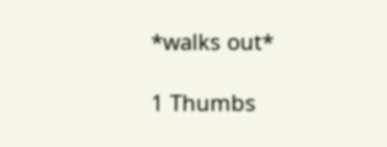*walks out*

1 Thumbs